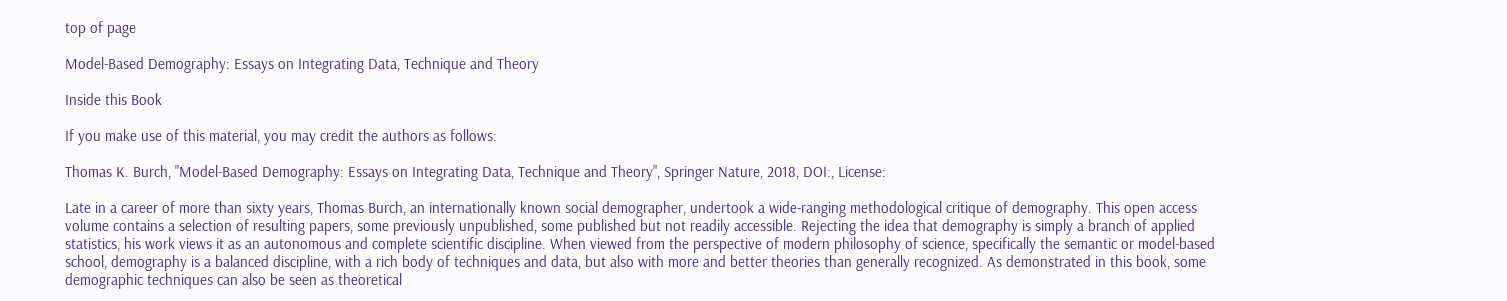top of page

Model-Based Demography: Essays on Integrating Data, Technique and Theory

Inside this Book

If you make use of this material, you may credit the authors as follows:

Thomas K. Burch, "Model-Based Demography: Essays on Integrating Data, Technique and Theory", Springer Nature, 2018, DOI:, License:

Late in a career of more than sixty years, Thomas Burch, an internationally known social demographer, undertook a wide-ranging methodological critique of demography. This open access volume contains a selection of resulting papers, some previously unpublished, some published but not readily accessible. Rejecting the idea that demography is simply a branch of applied statistics, his work views it as an autonomous and complete scientific discipline. When viewed from the perspective of modern philosophy of science, specifically the semantic or model-based school, demography is a balanced discipline, with a rich body of techniques and data, but also with more and better theories than generally recognized. As demonstrated in this book, some demographic techniques can also be seen as theoretical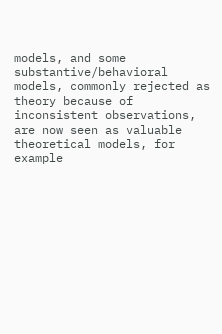models, and some substantive/behavioral models, commonly rejected as theory because of inconsistent observations, are now seen as valuable theoretical models, for example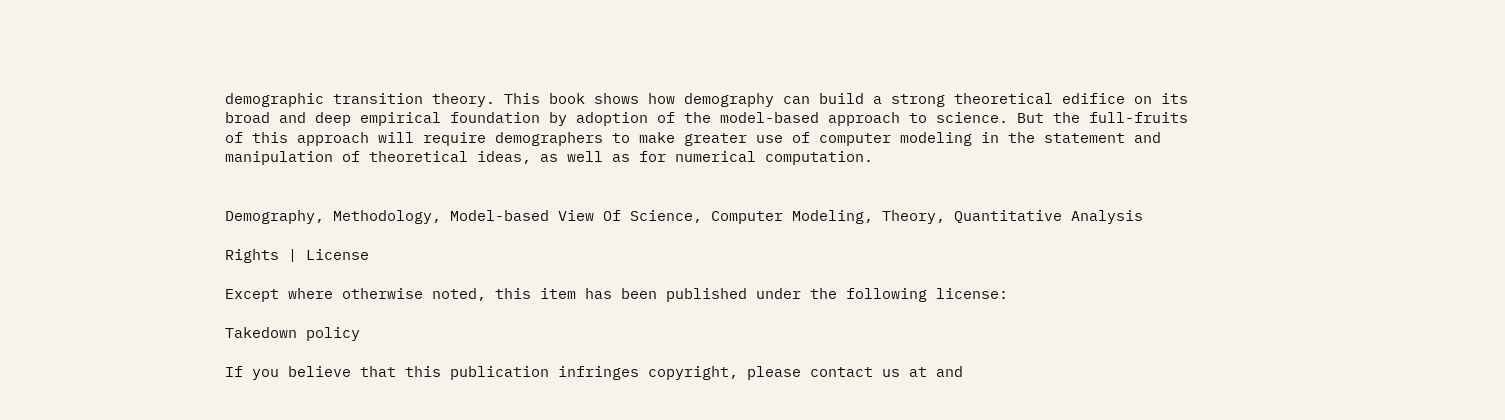demographic transition theory. This book shows how demography can build a strong theoretical edifice on its broad and deep empirical foundation by adoption of the model-based approach to science. But the full-fruits of this approach will require demographers to make greater use of computer modeling in the statement and manipulation of theoretical ideas, as well as for numerical computation.


Demography, Methodology, Model-based View Of Science, Computer Modeling, Theory, Quantitative Analysis

Rights | License

Except where otherwise noted, this item has been published under the following license:

Takedown policy

If you believe that this publication infringes copyright, please contact us at and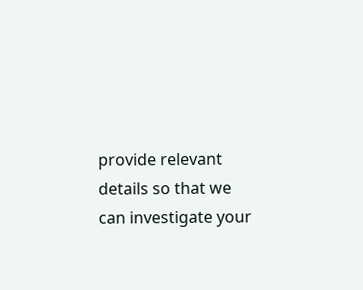provide relevant details so that we can investigate your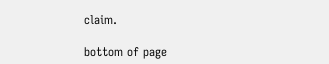claim.

bottom of page